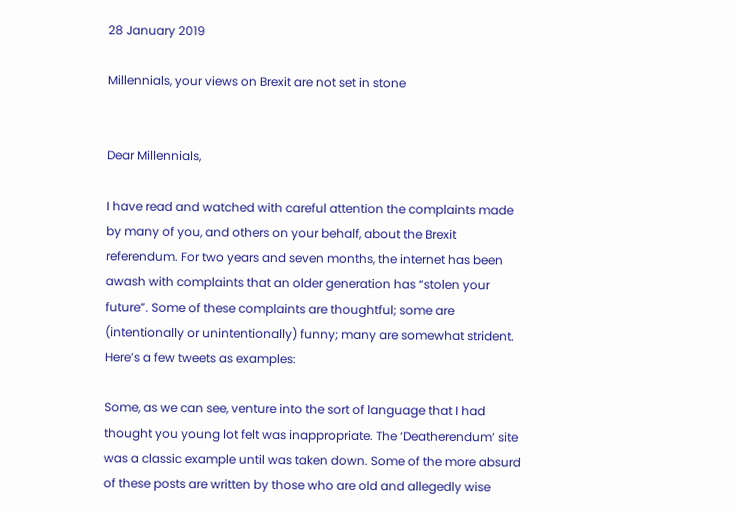28 January 2019

Millennials, your views on Brexit are not set in stone


Dear Millennials,

I have read and watched with careful attention the complaints made by many of you, and others on your behalf, about the Brexit referendum. For two years and seven months, the internet has been awash with complaints that an older generation has “stolen your future”. Some of these complaints are thoughtful; some are (intentionally or unintentionally) funny; many are somewhat strident. Here’s a few tweets as examples:

Some, as we can see, venture into the sort of language that I had thought you young lot felt was inappropriate. The ‘Deatherendum’ site was a classic example until was taken down. Some of the more absurd of these posts are written by those who are old and allegedly wise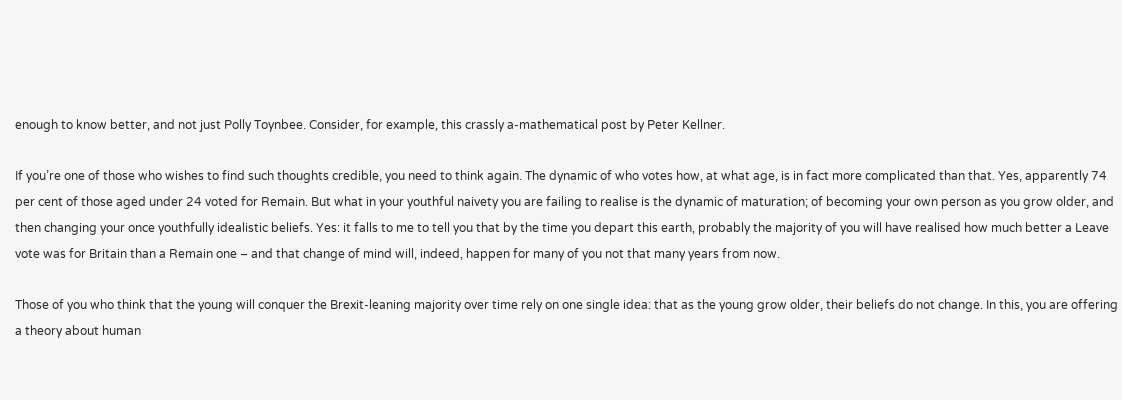enough to know better, and not just Polly Toynbee. Consider, for example, this crassly a-mathematical post by Peter Kellner.

If you’re one of those who wishes to find such thoughts credible, you need to think again. The dynamic of who votes how, at what age, is in fact more complicated than that. Yes, apparently 74 per cent of those aged under 24 voted for Remain. But what in your youthful naivety you are failing to realise is the dynamic of maturation; of becoming your own person as you grow older, and then changing your once youthfully idealistic beliefs. Yes: it falls to me to tell you that by the time you depart this earth, probably the majority of you will have realised how much better a Leave vote was for Britain than a Remain one – and that change of mind will, indeed, happen for many of you not that many years from now.

Those of you who think that the young will conquer the Brexit-leaning majority over time rely on one single idea: that as the young grow older, their beliefs do not change. In this, you are offering a theory about human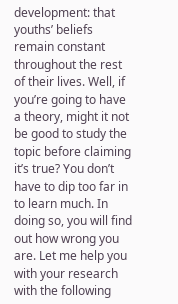development: that youths’ beliefs remain constant throughout the rest of their lives. Well, if you’re going to have a theory, might it not be good to study the topic before claiming it’s true? You don’t have to dip too far in to learn much. In doing so, you will find out how wrong you are. Let me help you with your research with the following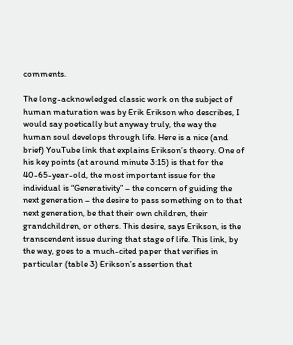comments.

The long-acknowledged classic work on the subject of human maturation was by Erik Erikson who describes, I would say poetically but anyway truly, the way the human soul develops through life. Here is a nice (and brief) YouTube link that explains Erikson’s theory. One of his key points (at around minute 3:15) is that for the 40-65-year-old, the most important issue for the individual is “Generativity” – the concern of guiding the next generation – the desire to pass something on to that next generation, be that their own children, their grandchildren, or others. This desire, says Erikson, is the transcendent issue during that stage of life. This link, by the way, goes to a much-cited paper that verifies in particular (table 3) Erikson’s assertion that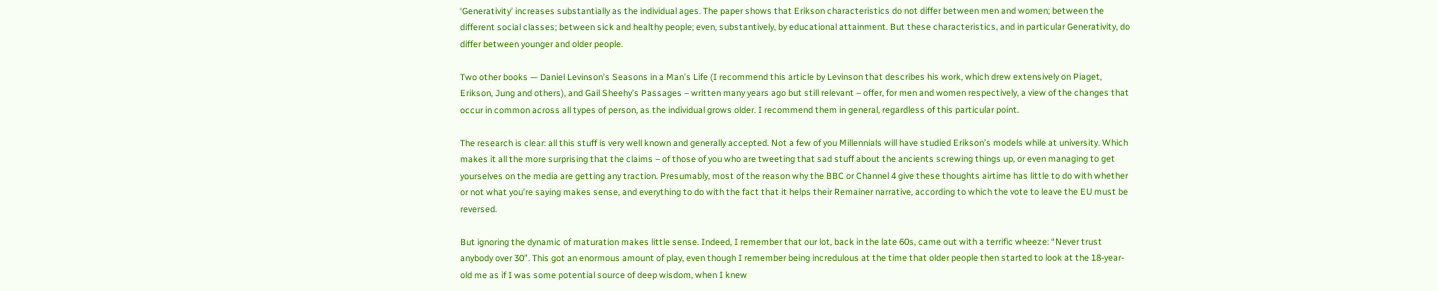‘Generativity’ increases substantially as the individual ages. The paper shows that Erikson characteristics do not differ between men and women; between the different social classes; between sick and healthy people; even, substantively, by educational attainment. But these characteristics, and in particular Generativity, do differ between younger and older people.

Two other books — Daniel Levinson’s Seasons in a Man’s Life (I recommend this article by Levinson that describes his work, which drew extensively on Piaget, Erikson, Jung and others), and Gail Sheehy’s Passages – written many years ago but still relevant – offer, for men and women respectively, a view of the changes that occur in common across all types of person, as the individual grows older. I recommend them in general, regardless of this particular point.

The research is clear: all this stuff is very well known and generally accepted. Not a few of you Millennials will have studied Erikson’s models while at university. Which makes it all the more surprising that the claims – of those of you who are tweeting that sad stuff about the ancients screwing things up, or even managing to get yourselves on the media are getting any traction. Presumably, most of the reason why the BBC or Channel 4 give these thoughts airtime has little to do with whether or not what you’re saying makes sense, and everything to do with the fact that it helps their Remainer narrative, according to which the vote to leave the EU must be reversed.

But ignoring the dynamic of maturation makes little sense. Indeed, I remember that our lot, back in the late 60s, came out with a terrific wheeze: “Never trust anybody over 30”. This got an enormous amount of play, even though I remember being incredulous at the time that older people then started to look at the 18-year-old me as if I was some potential source of deep wisdom, when I knew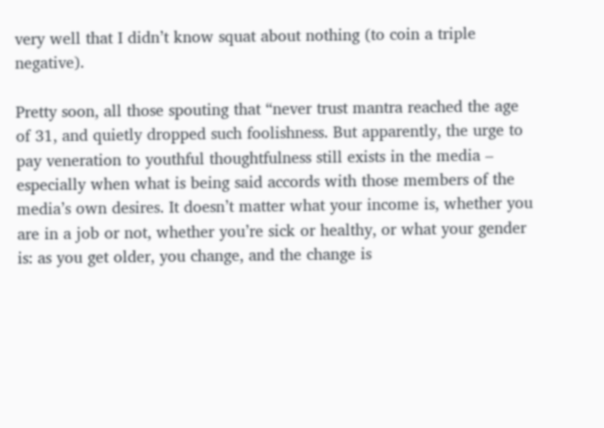very well that I didn’t know squat about nothing (to coin a triple negative).

Pretty soon, all those spouting that “never trust mantra reached the age of 31, and quietly dropped such foolishness. But apparently, the urge to pay veneration to youthful thoughtfulness still exists in the media – especially when what is being said accords with those members of the media’s own desires. It doesn’t matter what your income is, whether you are in a job or not, whether you’re sick or healthy, or what your gender is: as you get older, you change, and the change is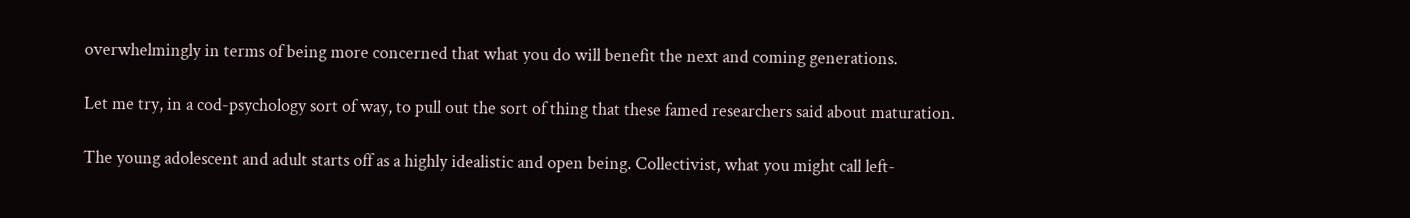overwhelmingly in terms of being more concerned that what you do will benefit the next and coming generations.

Let me try, in a cod-psychology sort of way, to pull out the sort of thing that these famed researchers said about maturation.

The young adolescent and adult starts off as a highly idealistic and open being. Collectivist, what you might call left-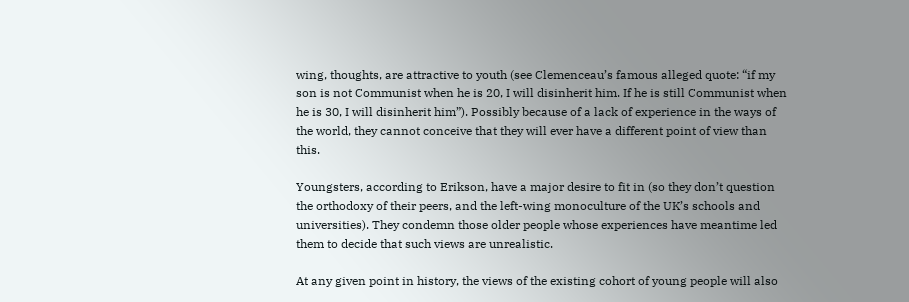wing, thoughts, are attractive to youth (see Clemenceau’s famous alleged quote: “if my son is not Communist when he is 20, I will disinherit him. If he is still Communist when he is 30, I will disinherit him”). Possibly because of a lack of experience in the ways of the world, they cannot conceive that they will ever have a different point of view than this.

Youngsters, according to Erikson, have a major desire to fit in (so they don’t question the orthodoxy of their peers, and the left-wing monoculture of the UK’s schools and universities). They condemn those older people whose experiences have meantime led them to decide that such views are unrealistic.

At any given point in history, the views of the existing cohort of young people will also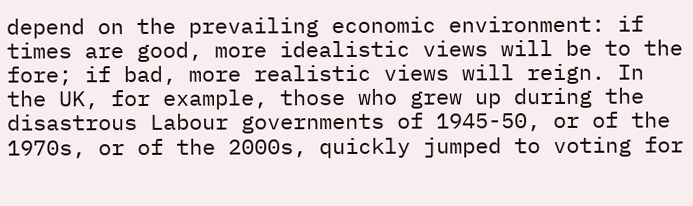depend on the prevailing economic environment: if times are good, more idealistic views will be to the fore; if bad, more realistic views will reign. In the UK, for example, those who grew up during the disastrous Labour governments of 1945-50, or of the 1970s, or of the 2000s, quickly jumped to voting for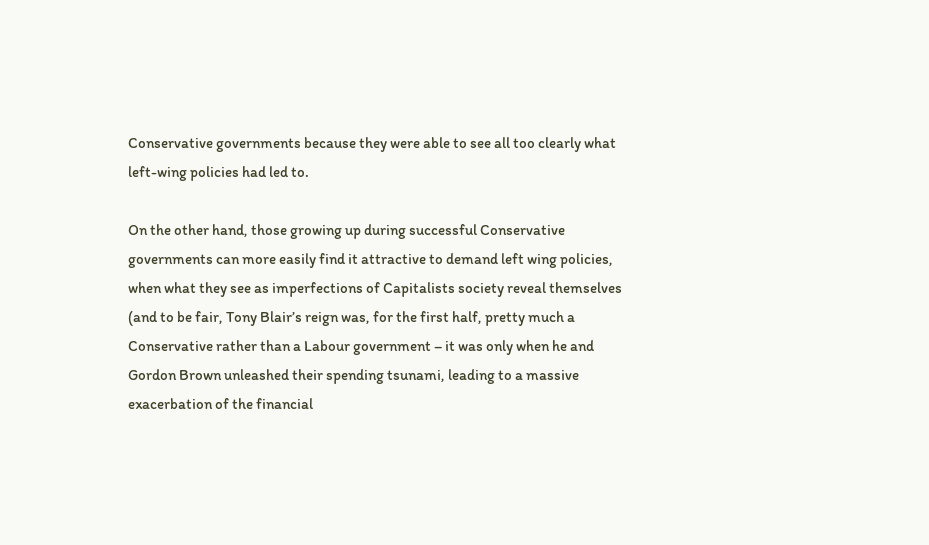Conservative governments because they were able to see all too clearly what left-wing policies had led to.

On the other hand, those growing up during successful Conservative governments can more easily find it attractive to demand left wing policies, when what they see as imperfections of Capitalists society reveal themselves (and to be fair, Tony Blair’s reign was, for the first half, pretty much a Conservative rather than a Labour government – it was only when he and Gordon Brown unleashed their spending tsunami, leading to a massive exacerbation of the financial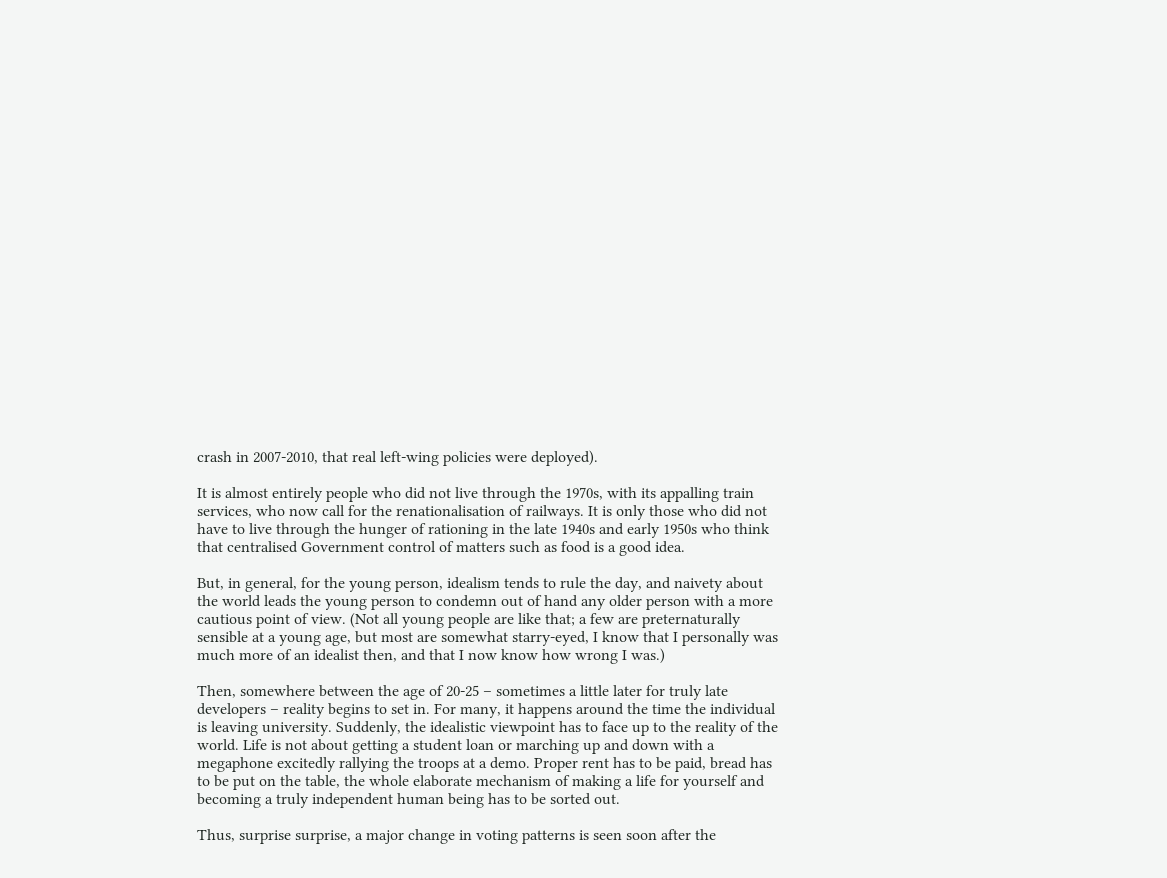crash in 2007-2010, that real left-wing policies were deployed).

It is almost entirely people who did not live through the 1970s, with its appalling train services, who now call for the renationalisation of railways. It is only those who did not have to live through the hunger of rationing in the late 1940s and early 1950s who think that centralised Government control of matters such as food is a good idea.

But, in general, for the young person, idealism tends to rule the day, and naivety about the world leads the young person to condemn out of hand any older person with a more cautious point of view. (Not all young people are like that; a few are preternaturally sensible at a young age, but most are somewhat starry-eyed, I know that I personally was much more of an idealist then, and that I now know how wrong I was.)

Then, somewhere between the age of 20-25 – sometimes a little later for truly late developers – reality begins to set in. For many, it happens around the time the individual is leaving university. Suddenly, the idealistic viewpoint has to face up to the reality of the world. Life is not about getting a student loan or marching up and down with a megaphone excitedly rallying the troops at a demo. Proper rent has to be paid, bread has to be put on the table, the whole elaborate mechanism of making a life for yourself and becoming a truly independent human being has to be sorted out.

Thus, surprise surprise, a major change in voting patterns is seen soon after the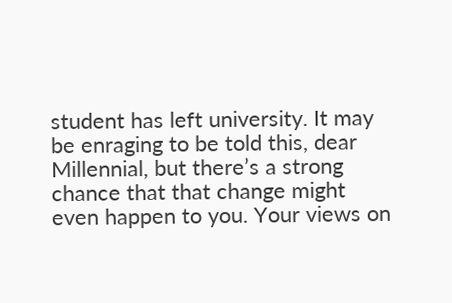student has left university. It may be enraging to be told this, dear Millennial, but there’s a strong chance that that change might even happen to you. Your views on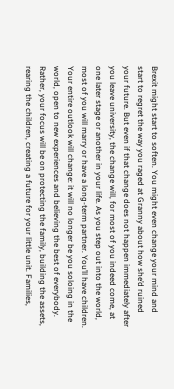Brexit might start to soften. You might even change your mind and start to regret the way you raged at Granny about how she’d ruined your future. But even if that change does not happen immediately after you leave university, the change will, for most of you indeed come, at one later stage or another in your life. As you step out into the world, most of you will marry or have a long-term partner. You’ll have children. Your entire outlook will change: it will no longer be you soloing in the world, open to new experiences and believing the best of everybody. Rather, your focus will be on protecting the family, building the assets, rearing the children, creating a future for your little unit. Families,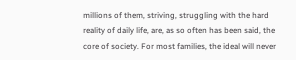millions of them, striving, struggling with the hard reality of daily life, are, as so often has been said, the core of society. For most families, the ideal will never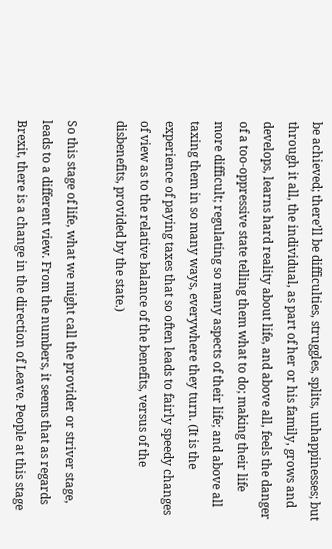be achieved; there’ll be difficulties, struggles, splits, unhappinesses; but through it all, the individual, as part of her or his family, grows and develops, learns hard reality about life, and above all, feels the danger of a too-oppressive state telling them what to do; making their life more difficult; regulating so many aspects of their life; and above all taxing them in so many ways, everywhere they turn. (It is the experience of paying taxes that so often leads to fairly speedy changes of view as to the relative balance of the benefits, versus of the disbenefits, provided by the state.)

So this stage of life, what we might call the provider or striver stage, leads to a different view. From the numbers, it seems that as regards Brexit, there is a change in the direction of Leave. People at this stage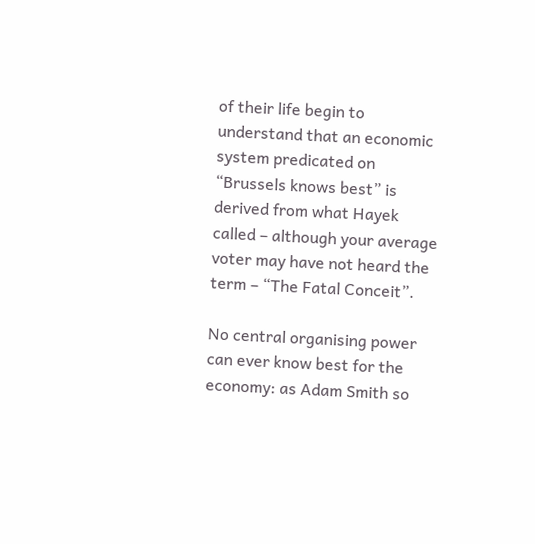of their life begin to understand that an economic system predicated on “Brussels knows best” is derived from what Hayek called – although your average voter may have not heard the term – “The Fatal Conceit”.

No central organising power can ever know best for the economy: as Adam Smith so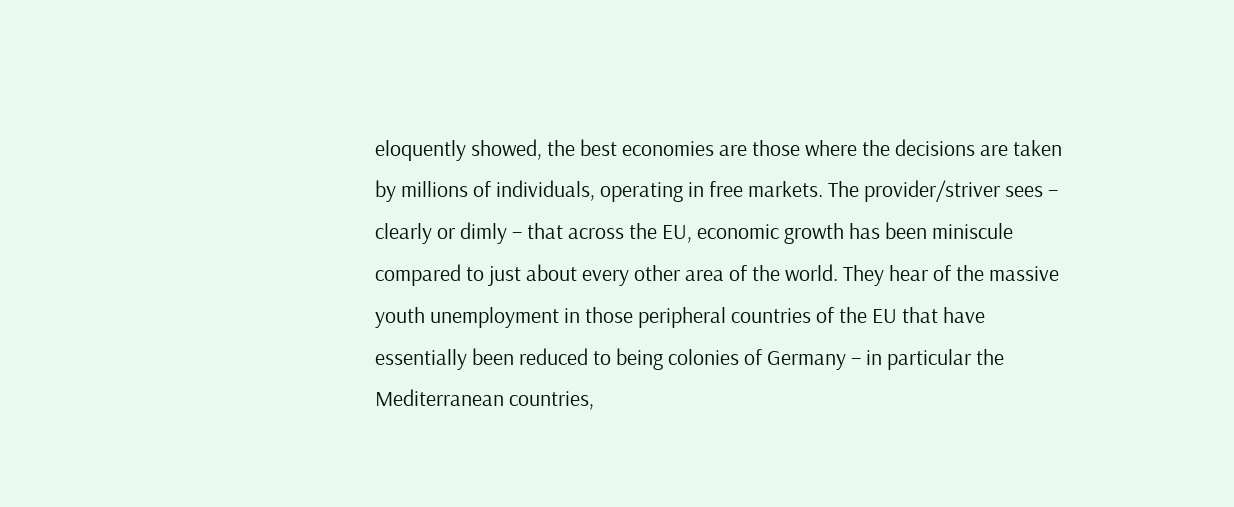eloquently showed, the best economies are those where the decisions are taken by millions of individuals, operating in free markets. The provider/striver sees – clearly or dimly – that across the EU, economic growth has been miniscule compared to just about every other area of the world. They hear of the massive youth unemployment in those peripheral countries of the EU that have essentially been reduced to being colonies of Germany – in particular the Mediterranean countries,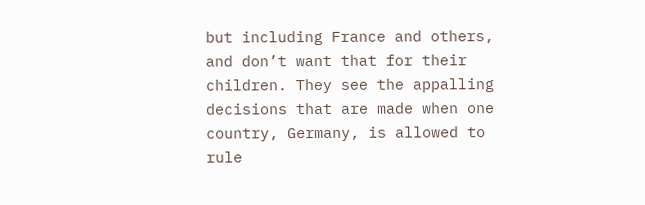but including France and others, and don’t want that for their children. They see the appalling decisions that are made when one country, Germany, is allowed to rule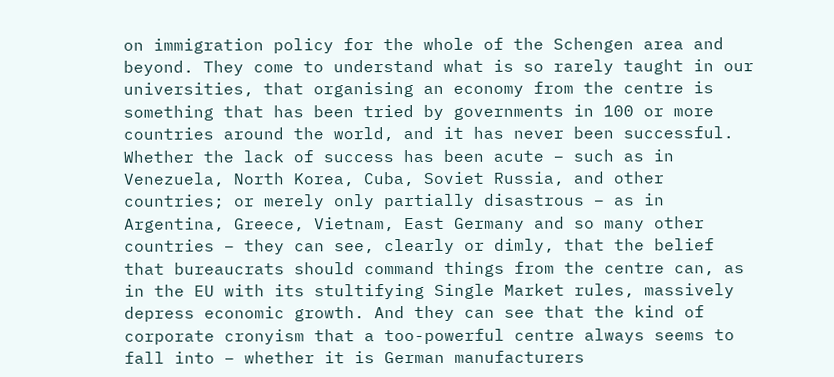on immigration policy for the whole of the Schengen area and beyond. They come to understand what is so rarely taught in our universities, that organising an economy from the centre is something that has been tried by governments in 100 or more countries around the world, and it has never been successful. Whether the lack of success has been acute – such as in Venezuela, North Korea, Cuba, Soviet Russia, and other countries; or merely only partially disastrous – as in Argentina, Greece, Vietnam, East Germany and so many other countries – they can see, clearly or dimly, that the belief that bureaucrats should command things from the centre can, as in the EU with its stultifying Single Market rules, massively depress economic growth. And they can see that the kind of corporate cronyism that a too-powerful centre always seems to fall into – whether it is German manufacturers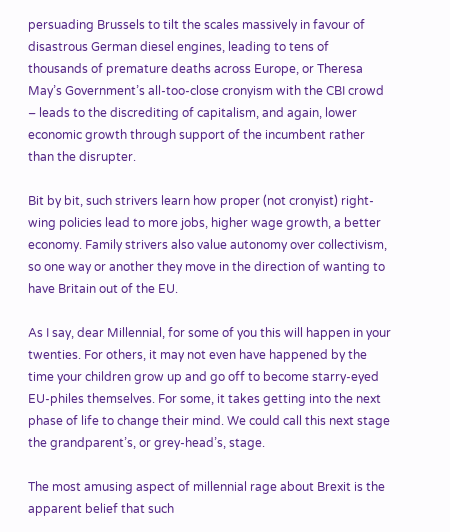persuading Brussels to tilt the scales massively in favour of disastrous German diesel engines, leading to tens of thousands of premature deaths across Europe, or Theresa May’s Government’s all-too-close cronyism with the CBI crowd – leads to the discrediting of capitalism, and again, lower economic growth through support of the incumbent rather than the disrupter.

Bit by bit, such strivers learn how proper (not cronyist) right-wing policies lead to more jobs, higher wage growth, a better economy. Family strivers also value autonomy over collectivism, so one way or another they move in the direction of wanting to have Britain out of the EU.

As I say, dear Millennial, for some of you this will happen in your twenties. For others, it may not even have happened by the time your children grow up and go off to become starry-eyed EU-philes themselves. For some, it takes getting into the next phase of life to change their mind. We could call this next stage the grandparent’s, or grey-head’s, stage.

The most amusing aspect of millennial rage about Brexit is the apparent belief that such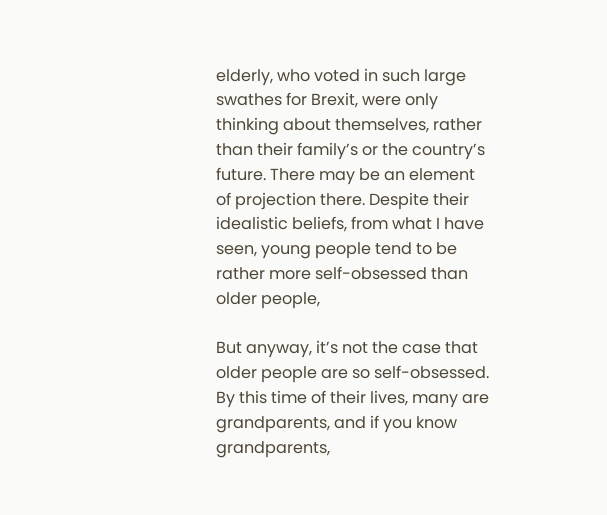elderly, who voted in such large swathes for Brexit, were only thinking about themselves, rather than their family’s or the country’s future. There may be an element of projection there. Despite their idealistic beliefs, from what I have seen, young people tend to be rather more self-obsessed than older people,

But anyway, it’s not the case that older people are so self-obsessed. By this time of their lives, many are grandparents, and if you know grandparents,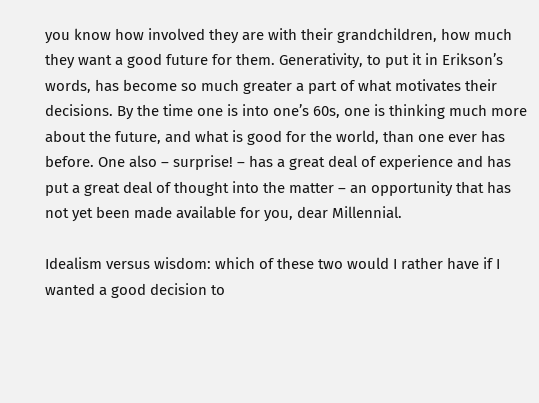you know how involved they are with their grandchildren, how much they want a good future for them. Generativity, to put it in Erikson’s words, has become so much greater a part of what motivates their decisions. By the time one is into one’s 60s, one is thinking much more about the future, and what is good for the world, than one ever has before. One also – surprise! – has a great deal of experience and has put a great deal of thought into the matter – an opportunity that has not yet been made available for you, dear Millennial.

Idealism versus wisdom: which of these two would I rather have if I wanted a good decision to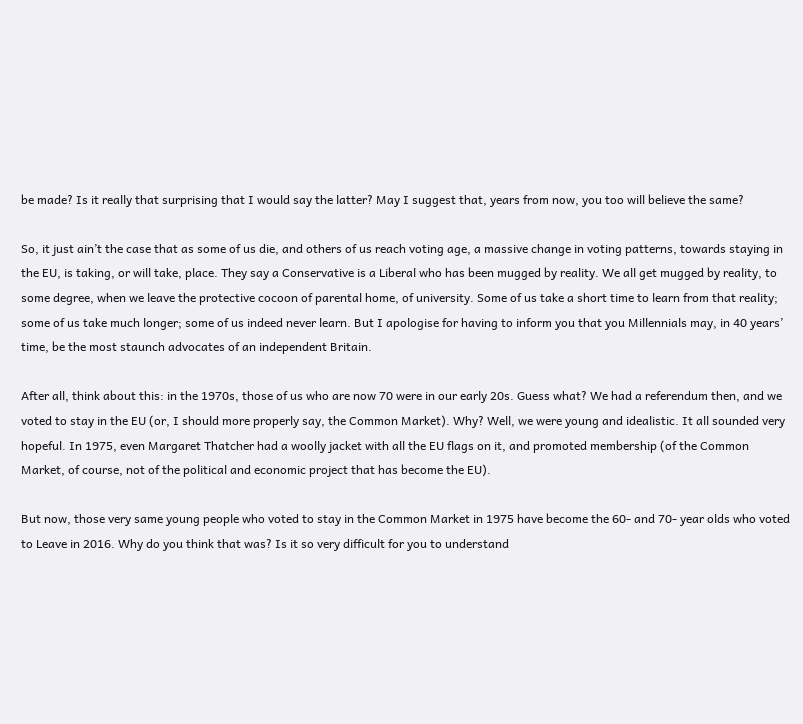be made? Is it really that surprising that I would say the latter? May I suggest that, years from now, you too will believe the same?

So, it just ain’t the case that as some of us die, and others of us reach voting age, a massive change in voting patterns, towards staying in the EU, is taking, or will take, place. They say a Conservative is a Liberal who has been mugged by reality. We all get mugged by reality, to some degree, when we leave the protective cocoon of parental home, of university. Some of us take a short time to learn from that reality; some of us take much longer; some of us indeed never learn. But I apologise for having to inform you that you Millennials may, in 40 years’ time, be the most staunch advocates of an independent Britain.

After all, think about this: in the 1970s, those of us who are now 70 were in our early 20s. Guess what? We had a referendum then, and we voted to stay in the EU (or, I should more properly say, the Common Market). Why? Well, we were young and idealistic. It all sounded very hopeful. In 1975, even Margaret Thatcher had a woolly jacket with all the EU flags on it, and promoted membership (of the Common Market, of course, not of the political and economic project that has become the EU).

But now, those very same young people who voted to stay in the Common Market in 1975 have become the 60- and 70- year olds who voted to Leave in 2016. Why do you think that was? Is it so very difficult for you to understand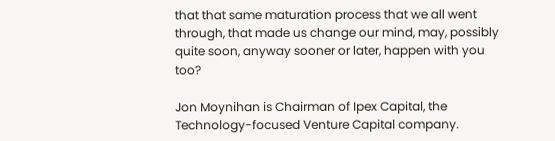that that same maturation process that we all went through, that made us change our mind, may, possibly quite soon, anyway sooner or later, happen with you too?

Jon Moynihan is Chairman of Ipex Capital, the Technology-focused Venture Capital company.